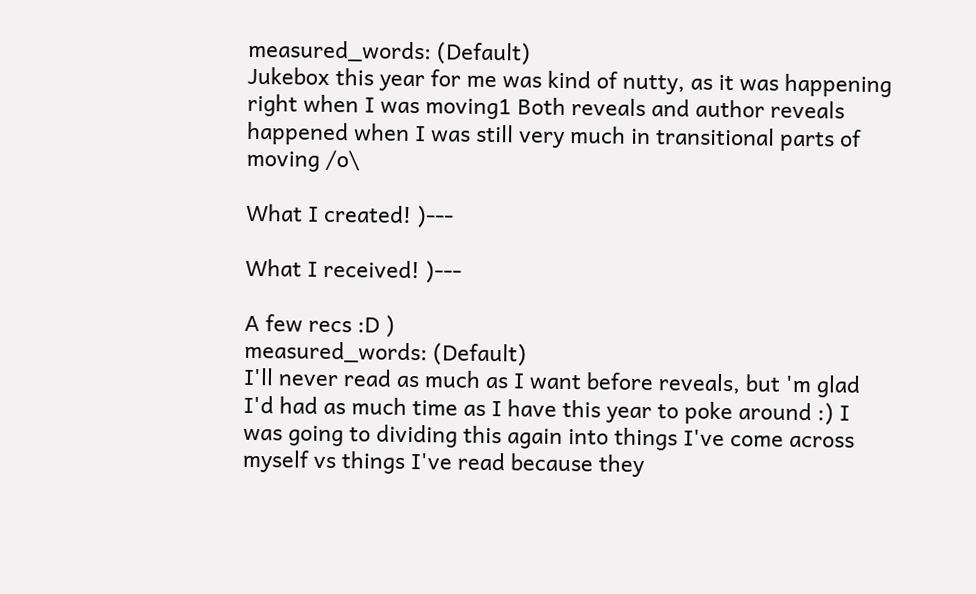measured_words: (Default)
Jukebox this year for me was kind of nutty, as it was happening right when I was moving1 Both reveals and author reveals happened when I was still very much in transitional parts of moving /o\

What I created! )---

What I received! )---

A few recs :D )
measured_words: (Default)
I'll never read as much as I want before reveals, but 'm glad I'd had as much time as I have this year to poke around :) I was going to dividing this again into things I've come across myself vs things I've read because they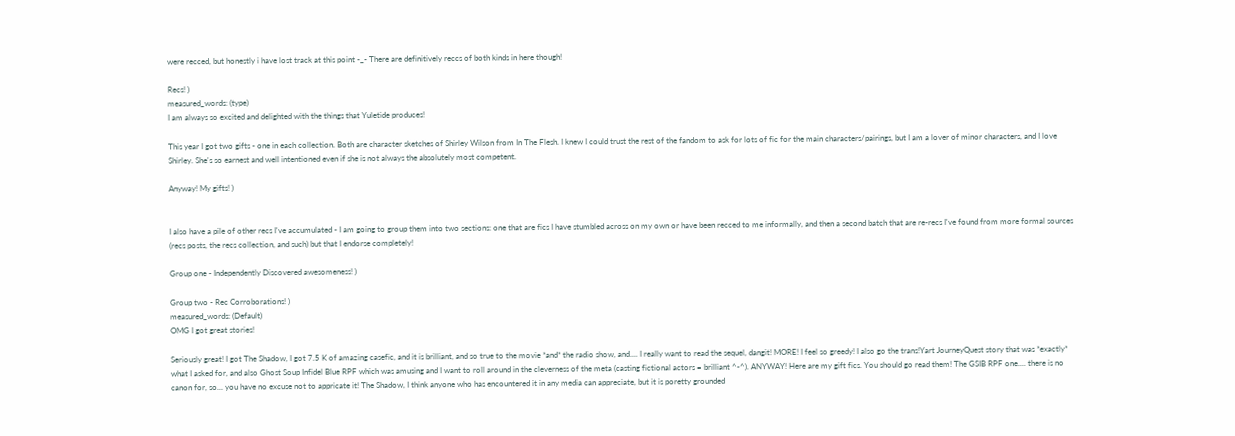were recced, but honestly i have lost track at this point -_- There are definitively reccs of both kinds in here though!

Recs! )
measured_words: (type)
I am always so excited and delighted with the things that Yuletide produces!

This year I got two gifts - one in each collection. Both are character sketches of Shirley Wilson from In The Flesh. I knew I could trust the rest of the fandom to ask for lots of fic for the main characters/pairings, but I am a lover of minor characters, and I love Shirley. She's so earnest and well intentioned even if she is not always the absolutely most competent.

Anyway! My gifts! )


I also have a pile of other recs I've accumulated - I am going to group them into two sections: one that are fics I have stumbled across on my own or have been recced to me informally, and then a second batch that are re-recs I've found from more formal sources (recs posts, the recs collection, and such) but that I endorse completely!

Group one - Independently Discovered awesomeness! )

Group two - Rec Corroborations! )
measured_words: (Default)
OMG I got great stories!

Seriously great! I got The Shadow, I got 7.5 K of amazing casefic, and it is brilliant, and so true to the movie *and* the radio show, and.... I really want to read the sequel, dangit! MORE! I feel so greedy! I also go the trans!Yart JourneyQuest story that was *exactly* what I asked for, and also Ghost Soup Infidel Blue RPF which was amusing and I want to roll around in the cleverness of the meta (casting fictional actors = brilliant ^-^). ANYWAY! Here are my gift fics. You should go read them! The GSIB RPF one.... there is no canon for, so... you have no excuse not to appricate it! The Shadow, I think anyone who has encountered it in any media can appreciate, but it is poretty grounded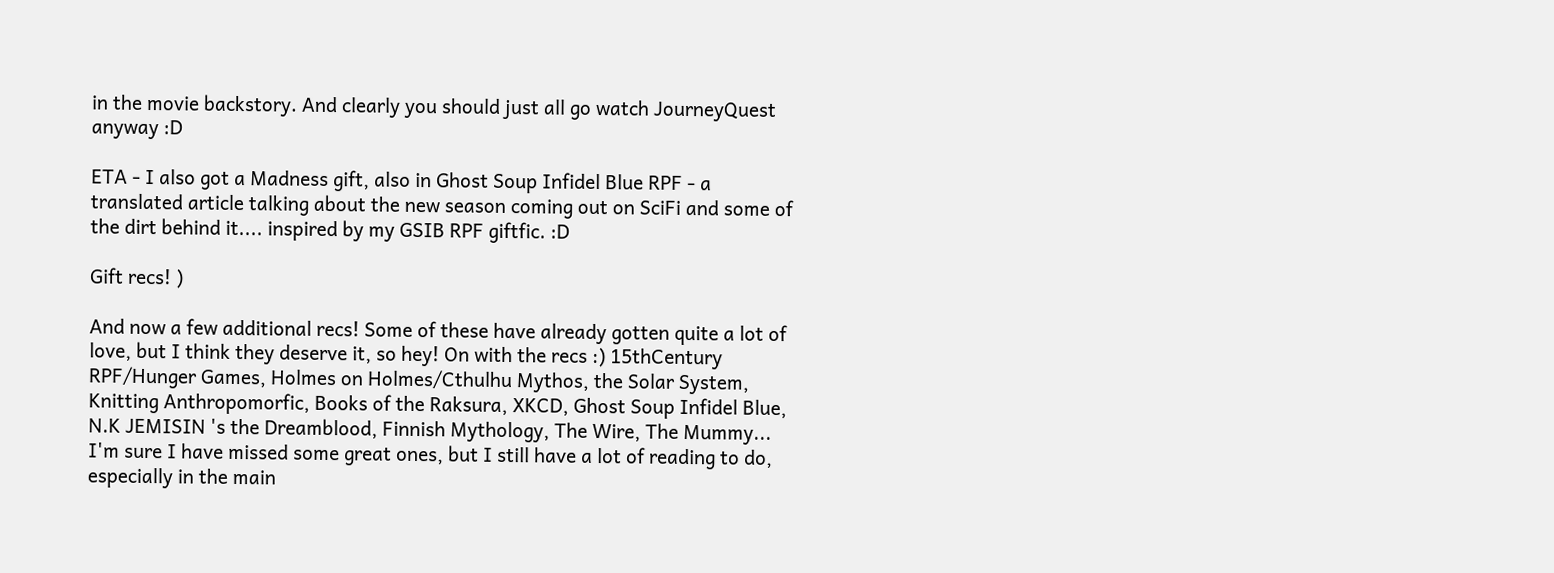in the movie backstory. And clearly you should just all go watch JourneyQuest anyway :D

ETA - I also got a Madness gift, also in Ghost Soup Infidel Blue RPF - a translated article talking about the new season coming out on SciFi and some of the dirt behind it.... inspired by my GSIB RPF giftfic. :D

Gift recs! )

And now a few additional recs! Some of these have already gotten quite a lot of love, but I think they deserve it, so hey! On with the recs :) 15thCentury RPF/Hunger Games, Holmes on Holmes/Cthulhu Mythos, the Solar System, Knitting Anthropomorfic, Books of the Raksura, XKCD, Ghost Soup Infidel Blue, N.K JEMISIN 's the Dreamblood, Finnish Mythology, The Wire, The Mummy... I'm sure I have missed some great ones, but I still have a lot of reading to do, especially in the main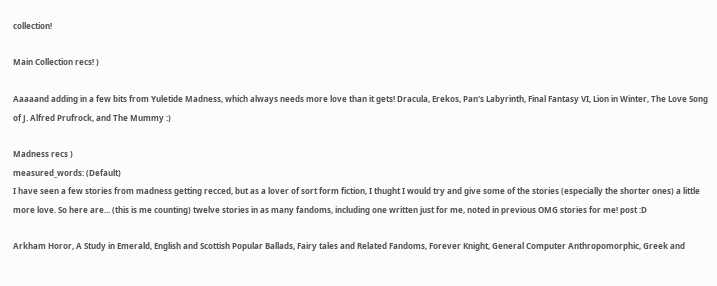collection!

Main Collection recs! )

Aaaaand adding in a few bits from Yuletide Madness, which always needs more love than it gets! Dracula, Erekos, Pan's Labyrinth, Final Fantasy VI, Lion in Winter, The Love Song of J. Alfred Prufrock, and The Mummy :)

Madness recs )
measured_words: (Default)
I have seen a few stories from madness getting recced, but as a lover of sort form fiction, I thught I would try and give some of the stories (especially the shorter ones) a little more love. So here are... (this is me counting) twelve stories in as many fandoms, including one written just for me, noted in previous OMG stories for me! post :D

Arkham Horor, A Study in Emerald, English and Scottish Popular Ballads, Fairy tales and Related Fandoms, Forever Knight, General Computer Anthropomorphic, Greek and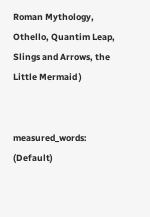Roman Mythology, Othello, Quantim Leap, Slings and Arrows, the Little Mermaid )


measured_words: (Default)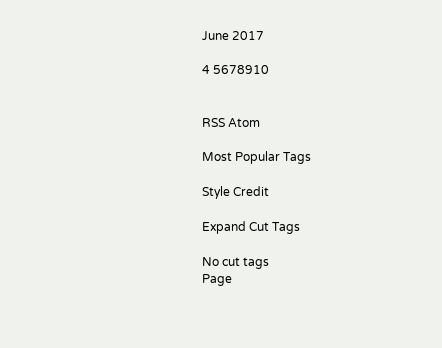June 2017

4 5678910


RSS Atom

Most Popular Tags

Style Credit

Expand Cut Tags

No cut tags
Page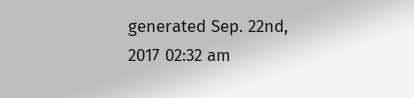generated Sep. 22nd, 2017 02:32 am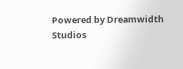Powered by Dreamwidth Studios